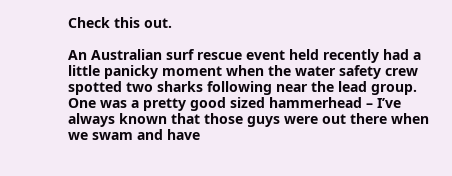Check this out.

An Australian surf rescue event held recently had a little panicky moment when the water safety crew spotted two sharks following near the lead group. One was a pretty good sized hammerhead – I’ve always known that those guys were out there when we swam and have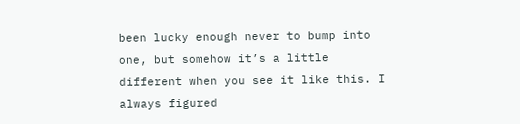been lucky enough never to bump into one, but somehow it’s a little different when you see it like this. I always figured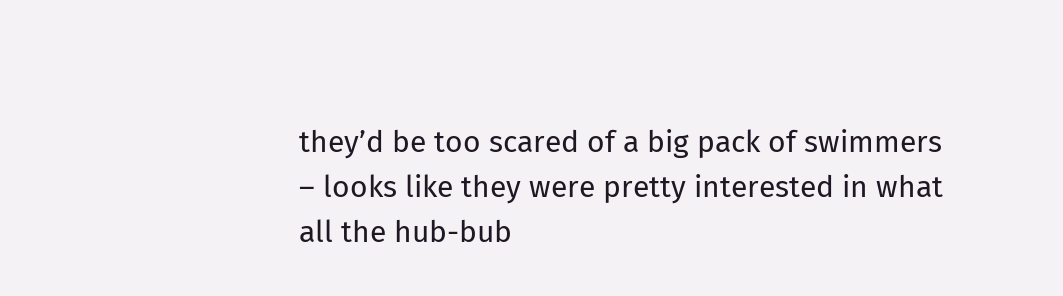they’d be too scared of a big pack of swimmers – looks like they were pretty interested in what all the hub-bub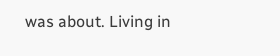was about. Living in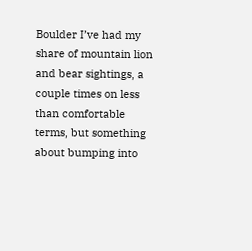Boulder I’ve had my share of mountain lion and bear sightings, a couple times on less than comfortable terms, but something about bumping into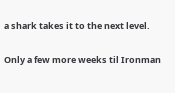a shark takes it to the next level.

Only a few more weeks til Ironman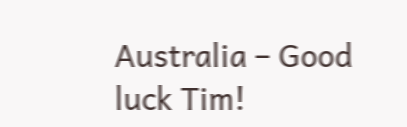Australia – Good luck Tim!